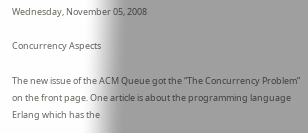Wednesday, November 05, 2008

Concurrency Aspects

The new issue of the ACM Queue got the “The Concurrency Problem” on the front page. One article is about the programming language Erlang which has the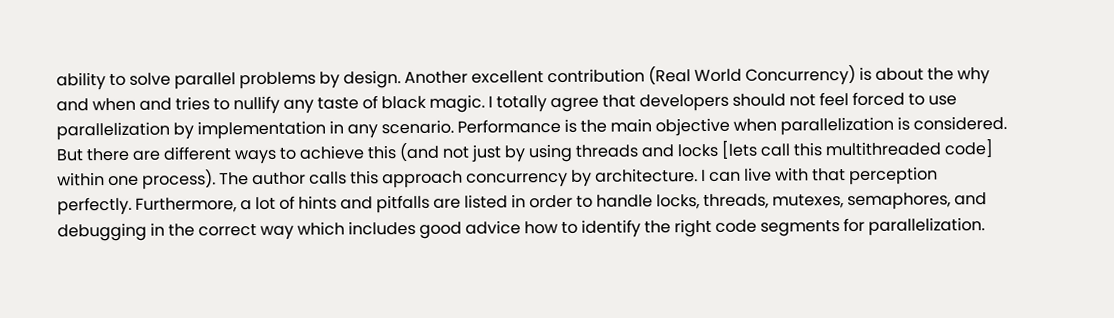ability to solve parallel problems by design. Another excellent contribution (Real World Concurrency) is about the why and when and tries to nullify any taste of black magic. I totally agree that developers should not feel forced to use parallelization by implementation in any scenario. Performance is the main objective when parallelization is considered. But there are different ways to achieve this (and not just by using threads and locks [lets call this multithreaded code] within one process). The author calls this approach concurrency by architecture. I can live with that perception perfectly. Furthermore, a lot of hints and pitfalls are listed in order to handle locks, threads, mutexes, semaphores, and debugging in the correct way which includes good advice how to identify the right code segments for parallelization.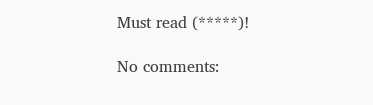Must read (*****)!

No comments: